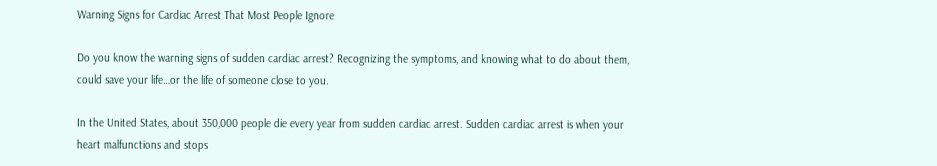Warning Signs for Cardiac Arrest That Most People Ignore

Do you know the warning signs of sudden cardiac arrest? Recognizing the symptoms, and knowing what to do about them, could save your life…or the life of someone close to you.

In the United States, about 350,000 people die every year from sudden cardiac arrest. Sudden cardiac arrest is when your heart malfunctions and stops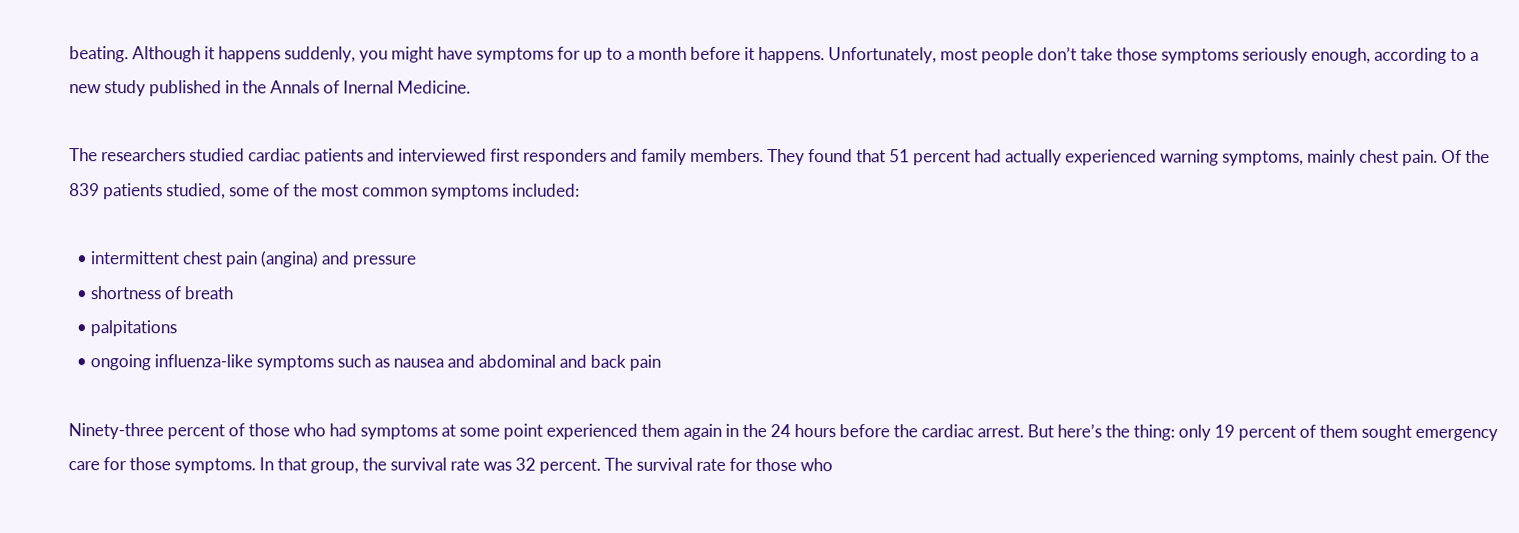beating. Although it happens suddenly, you might have symptoms for up to a month before it happens. Unfortunately, most people don’t take those symptoms seriously enough, according to a new study published in the Annals of Inernal Medicine.

The researchers studied cardiac patients and interviewed first responders and family members. They found that 51 percent had actually experienced warning symptoms, mainly chest pain. Of the 839 patients studied, some of the most common symptoms included:

  • intermittent chest pain (angina) and pressure
  • shortness of breath
  • palpitations
  • ongoing influenza-like symptoms such as nausea and abdominal and back pain

Ninety-three percent of those who had symptoms at some point experienced them again in the 24 hours before the cardiac arrest. But here’s the thing: only 19 percent of them sought emergency care for those symptoms. In that group, the survival rate was 32 percent. The survival rate for those who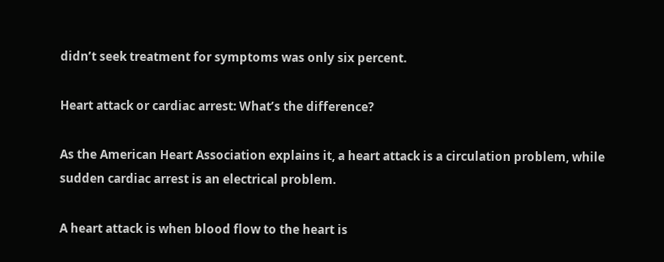didn’t seek treatment for symptoms was only six percent.

Heart attack or cardiac arrest: What’s the difference?

As the American Heart Association explains it, a heart attack is a circulation problem, while sudden cardiac arrest is an electrical problem.

A heart attack is when blood flow to the heart is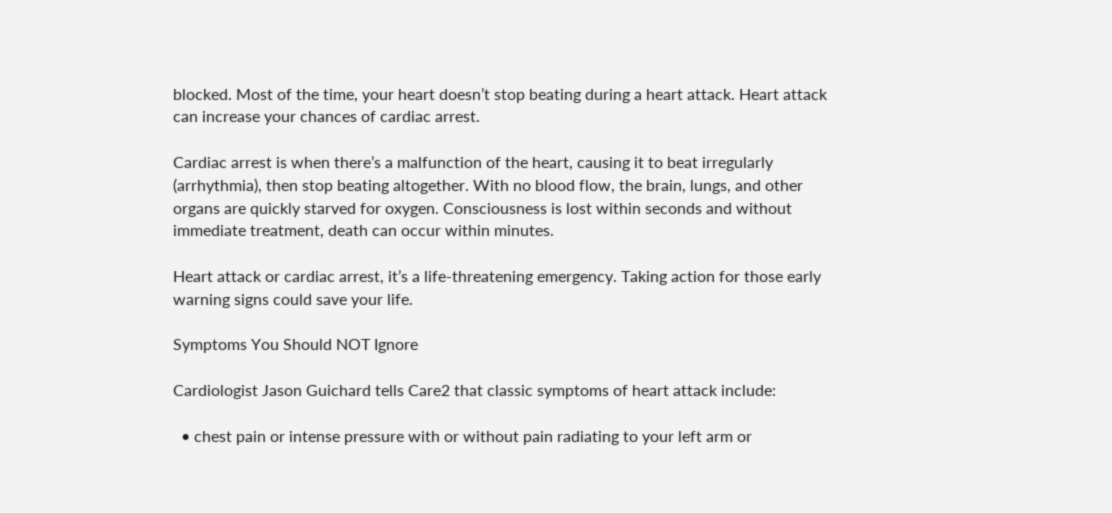blocked. Most of the time, your heart doesn’t stop beating during a heart attack. Heart attack can increase your chances of cardiac arrest.

Cardiac arrest is when there’s a malfunction of the heart, causing it to beat irregularly (arrhythmia), then stop beating altogether. With no blood flow, the brain, lungs, and other organs are quickly starved for oxygen. Consciousness is lost within seconds and without immediate treatment, death can occur within minutes.

Heart attack or cardiac arrest, it’s a life-threatening emergency. Taking action for those early warning signs could save your life.

Symptoms You Should NOT Ignore

Cardiologist Jason Guichard tells Care2 that classic symptoms of heart attack include:

  • chest pain or intense pressure with or without pain radiating to your left arm or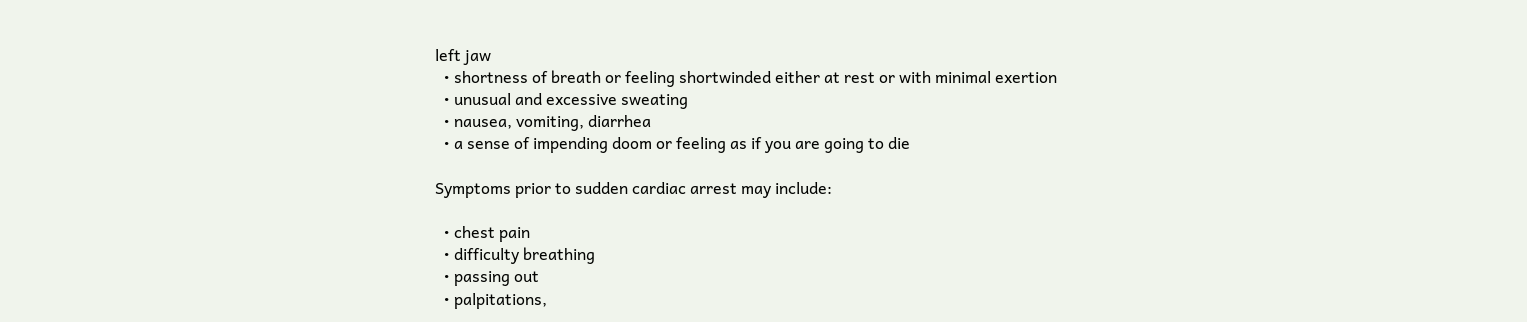left jaw
  • shortness of breath or feeling shortwinded either at rest or with minimal exertion
  • unusual and excessive sweating
  • nausea, vomiting, diarrhea
  • a sense of impending doom or feeling as if you are going to die

Symptoms prior to sudden cardiac arrest may include:

  • chest pain
  • difficulty breathing
  • passing out
  • palpitations,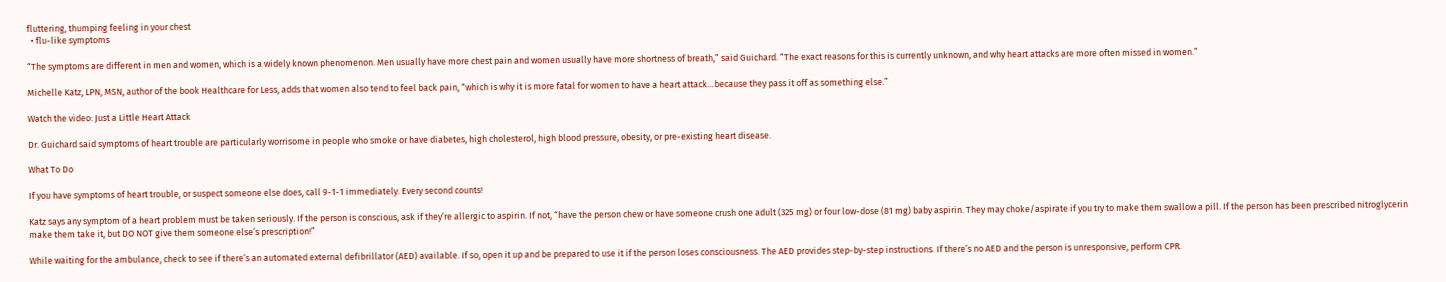fluttering, thumping feeling in your chest
  • flu-like symptoms

“The symptoms are different in men and women, which is a widely known phenomenon. Men usually have more chest pain and women usually have more shortness of breath,” said Guichard. “The exact reasons for this is currently unknown, and why heart attacks are more often missed in women.”

Michelle Katz, LPN, MSN, author of the book Healthcare for Less, adds that women also tend to feel back pain, “which is why it is more fatal for women to have a heart attack…because they pass it off as something else.”

Watch the video: Just a Little Heart Attack

Dr. Guichard said symptoms of heart trouble are particularly worrisome in people who smoke or have diabetes, high cholesterol, high blood pressure, obesity, or pre-existing heart disease.

What To Do

If you have symptoms of heart trouble, or suspect someone else does, call 9-1-1 immediately. Every second counts!

Katz says any symptom of a heart problem must be taken seriously. If the person is conscious, ask if they’re allergic to aspirin. If not, “have the person chew or have someone crush one adult (325 mg) or four low-dose (81 mg) baby aspirin. They may choke/aspirate if you try to make them swallow a pill. If the person has been prescribed nitroglycerin make them take it, but DO NOT give them someone else’s prescription!”

While waiting for the ambulance, check to see if there’s an automated external defibrillator (AED) available. If so, open it up and be prepared to use it if the person loses consciousness. The AED provides step-by-step instructions. If there’s no AED and the person is unresponsive, perform CPR.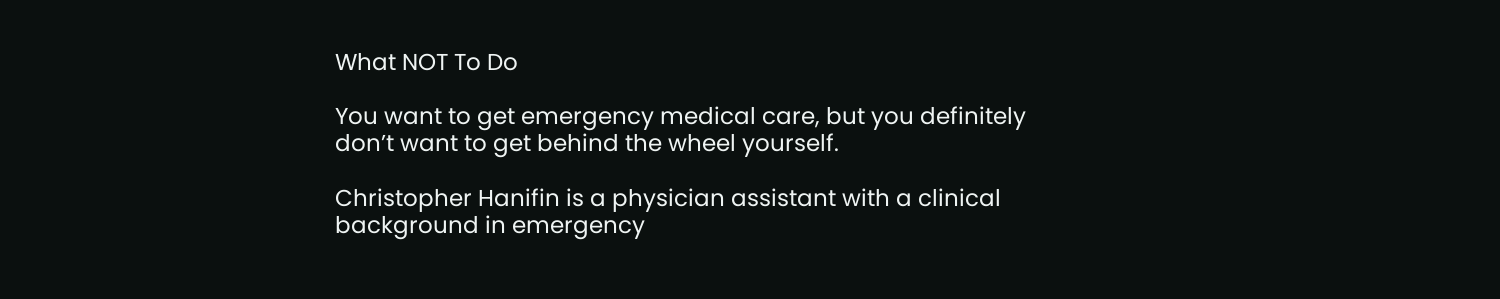What NOT To Do

You want to get emergency medical care, but you definitely don’t want to get behind the wheel yourself.

Christopher Hanifin is a physician assistant with a clinical background in emergency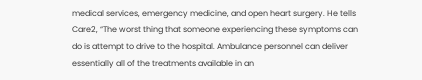medical services, emergency medicine, and open heart surgery. He tells Care2, “The worst thing that someone experiencing these symptoms can do is attempt to drive to the hospital. Ambulance personnel can deliver essentially all of the treatments available in an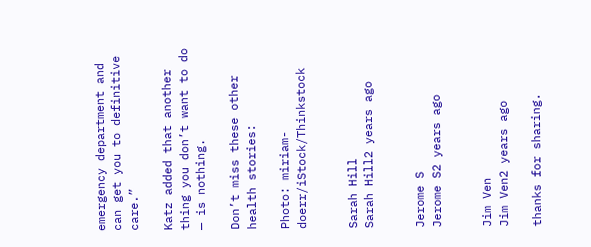emergency department and can get you to definitive care.”

Katz added that another thing you don’t want to do — is nothing.

Don’t miss these other health stories:

Photo: miriam-doerr/iStock/Thinkstock


Sarah Hill
Sarah Hill2 years ago


Jerome S
Jerome S2 years ago


Jim Ven
Jim Ven2 years ago

thanks for sharing.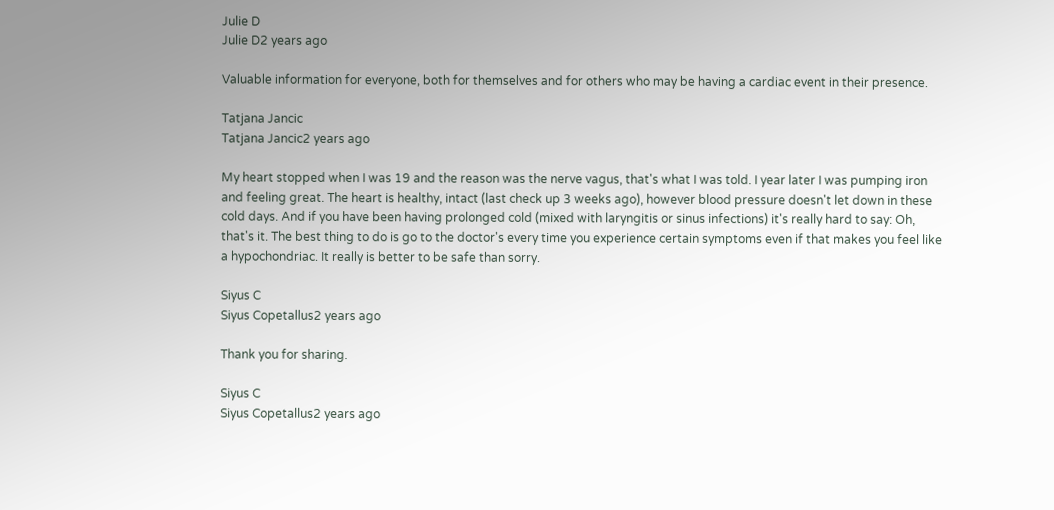Julie D
Julie D2 years ago

Valuable information for everyone, both for themselves and for others who may be having a cardiac event in their presence.

Tatjana Jancic
Tatjana Jancic2 years ago

My heart stopped when I was 19 and the reason was the nerve vagus, that's what I was told. I year later I was pumping iron and feeling great. The heart is healthy, intact (last check up 3 weeks ago), however blood pressure doesn't let down in these cold days. And if you have been having prolonged cold (mixed with laryngitis or sinus infections) it's really hard to say: Oh, that's it. The best thing to do is go to the doctor's every time you experience certain symptoms even if that makes you feel like a hypochondriac. It really is better to be safe than sorry.

Siyus C
Siyus Copetallus2 years ago

Thank you for sharing.

Siyus C
Siyus Copetallus2 years ago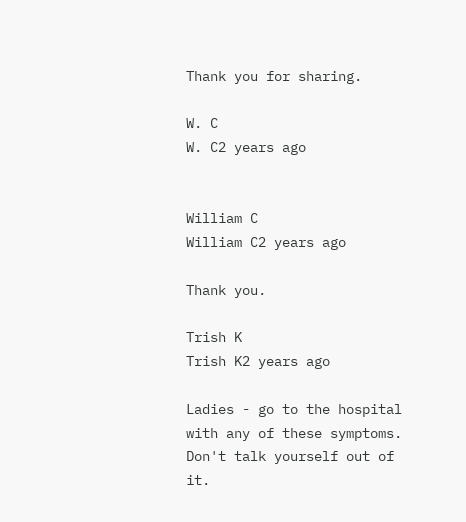Thank you for sharing.

W. C
W. C2 years ago


William C
William C2 years ago

Thank you.

Trish K
Trish K2 years ago

Ladies - go to the hospital with any of these symptoms. Don't talk yourself out of it.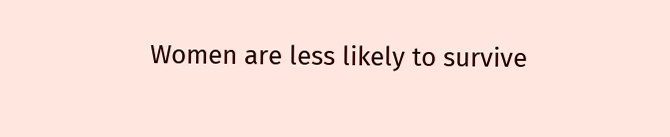Women are less likely to survive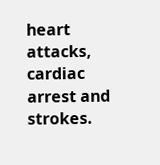heart attacks, cardiac arrest and strokes.